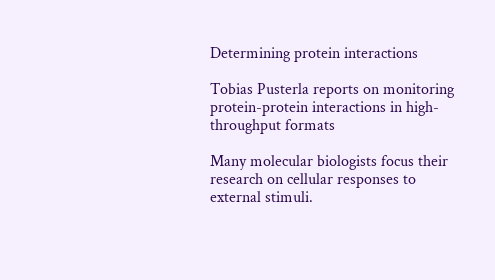Determining protein interactions

Tobias Pusterla reports on monitoring protein-protein interactions in high-throughput formats

Many molecular biologists focus their research on cellular responses to external stimuli.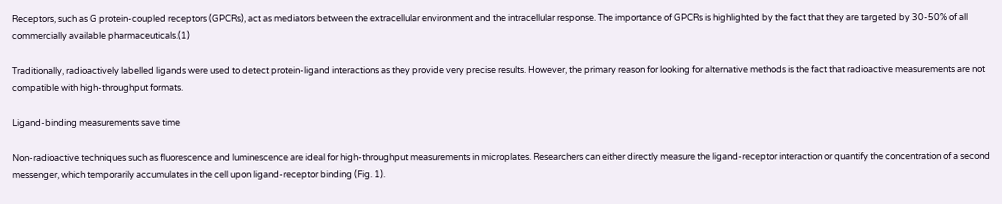Receptors, such as G protein-coupled receptors (GPCRs), act as mediators between the extracellular environment and the intracellular response. The importance of GPCRs is highlighted by the fact that they are targeted by 30-50% of all commercially available pharmaceuticals.(1)

Traditionally, radioactively labelled ligands were used to detect protein-ligand interactions as they provide very precise results. However, the primary reason for looking for alternative methods is the fact that radioactive measurements are not compatible with high-throughput formats.

Ligand-binding measurements save time

Non-radioactive techniques such as fluorescence and luminescence are ideal for high-throughput measurements in microplates. Researchers can either directly measure the ligand-receptor interaction or quantify the concentration of a second messenger, which temporarily accumulates in the cell upon ligand-receptor binding (Fig. 1).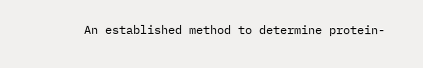An established method to determine protein-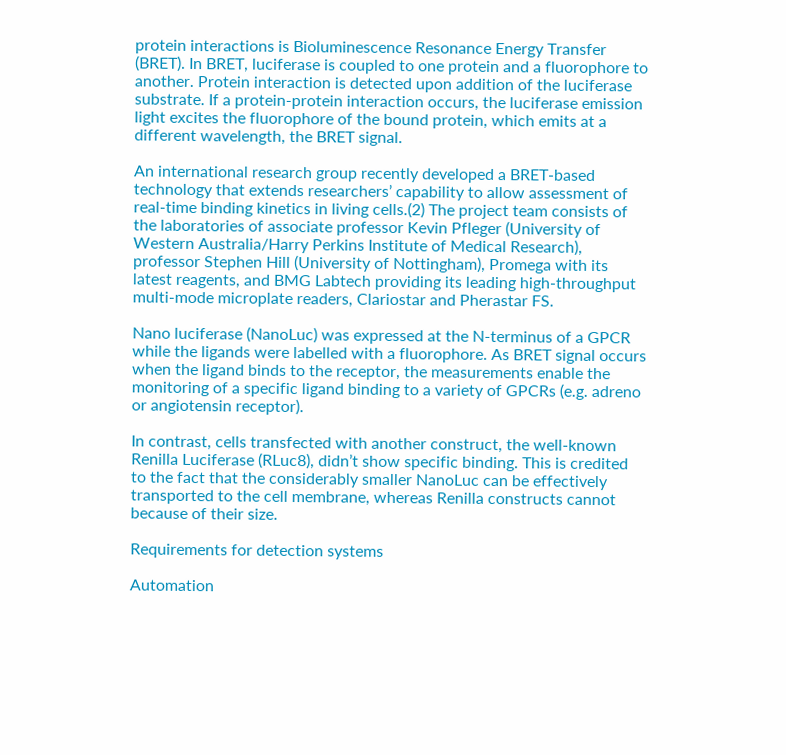protein interactions is Bioluminescence Resonance Energy Transfer (BRET). In BRET, luciferase is coupled to one protein and a fluorophore to another. Protein interaction is detected upon addition of the luciferase substrate. If a protein-protein interaction occurs, the luciferase emission light excites the fluorophore of the bound protein, which emits at a different wavelength, the BRET signal.

An international research group recently developed a BRET-based technology that extends researchers’ capability to allow assessment of real-time binding kinetics in living cells.(2) The project team consists of the laboratories of associate professor Kevin Pfleger (University of Western Australia/Harry Perkins Institute of Medical Research), professor Stephen Hill (University of Nottingham), Promega with its latest reagents, and BMG Labtech providing its leading high-throughput multi-mode microplate readers, Clariostar and Pherastar FS.

Nano luciferase (NanoLuc) was expressed at the N-terminus of a GPCR while the ligands were labelled with a fluorophore. As BRET signal occurs when the ligand binds to the receptor, the measurements enable the monitoring of a specific ligand binding to a variety of GPCRs (e.g. adreno or angiotensin receptor).

In contrast, cells transfected with another construct, the well-known Renilla Luciferase (RLuc8), didn’t show specific binding. This is credited to the fact that the considerably smaller NanoLuc can be effectively transported to the cell membrane, whereas Renilla constructs cannot because of their size.

Requirements for detection systems

Automation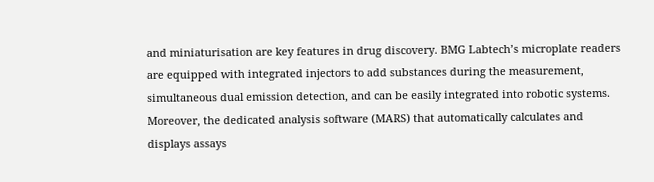and miniaturisation are key features in drug discovery. BMG Labtech’s microplate readers are equipped with integrated injectors to add substances during the measurement, simultaneous dual emission detection, and can be easily integrated into robotic systems. Moreover, the dedicated analysis software (MARS) that automatically calculates and displays assays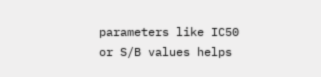parameters like IC50 or S/B values helps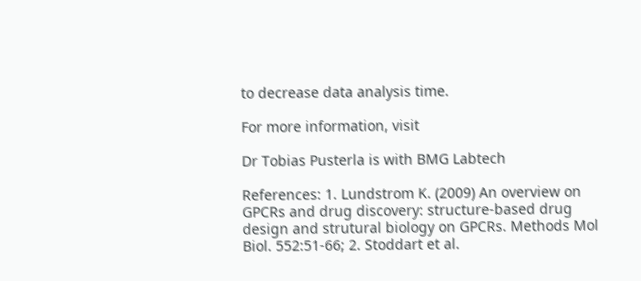to decrease data analysis time.

For more information, visit

Dr Tobias Pusterla is with BMG Labtech

References: 1. Lundstrom K. (2009) An overview on GPCRs and drug discovery: structure-based drug design and strutural biology on GPCRs. Methods Mol Biol. 552:51-66; 2. Stoddart et al.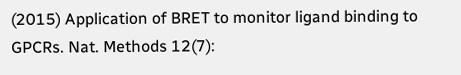(2015) Application of BRET to monitor ligand binding to GPCRs. Nat. Methods 12(7):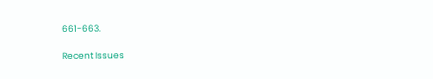661-663.

Recent Issues